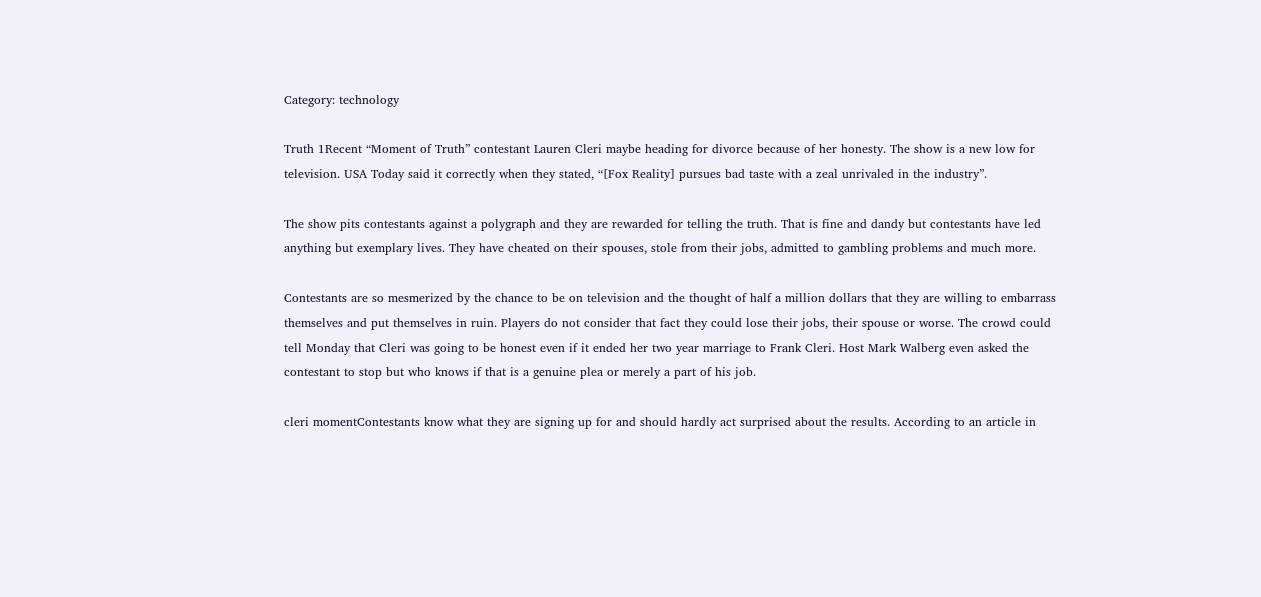Category: technology

Truth 1Recent “Moment of Truth” contestant Lauren Cleri maybe heading for divorce because of her honesty. The show is a new low for television. USA Today said it correctly when they stated, “[Fox Reality] pursues bad taste with a zeal unrivaled in the industry”.

The show pits contestants against a polygraph and they are rewarded for telling the truth. That is fine and dandy but contestants have led anything but exemplary lives. They have cheated on their spouses, stole from their jobs, admitted to gambling problems and much more.

Contestants are so mesmerized by the chance to be on television and the thought of half a million dollars that they are willing to embarrass themselves and put themselves in ruin. Players do not consider that fact they could lose their jobs, their spouse or worse. The crowd could tell Monday that Cleri was going to be honest even if it ended her two year marriage to Frank Cleri. Host Mark Walberg even asked the contestant to stop but who knows if that is a genuine plea or merely a part of his job.

cleri momentContestants know what they are signing up for and should hardly act surprised about the results. According to an article in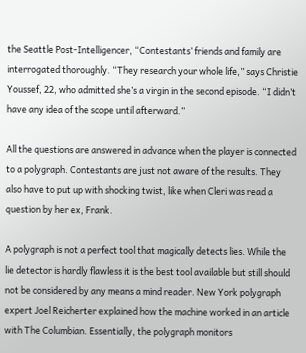the Seattle Post-Intelligencer, “Contestants’ friends and family are interrogated thoroughly. “They research your whole life,” says Christie Youssef, 22, who admitted she’s a virgin in the second episode. “I didn’t have any idea of the scope until afterward.”

All the questions are answered in advance when the player is connected to a polygraph. Contestants are just not aware of the results. They also have to put up with shocking twist, like when Cleri was read a question by her ex, Frank.

A polygraph is not a perfect tool that magically detects lies. While the lie detector is hardly flawless it is the best tool available but still should not be considered by any means a mind reader. New York polygraph expert Joel Reicherter explained how the machine worked in an article with The Columbian. Essentially, the polygraph monitors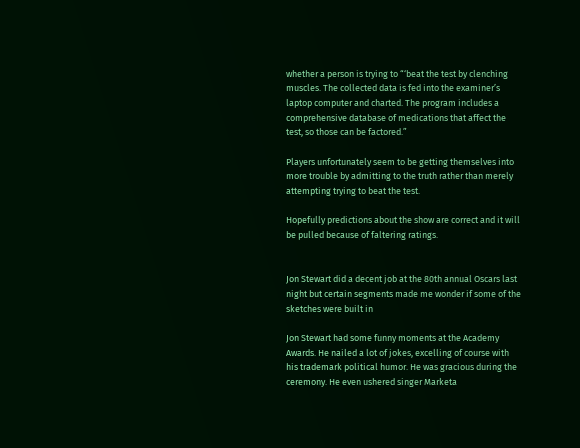whether a person is trying to “‘beat the test by clenching muscles. The collected data is fed into the examiner’s laptop computer and charted. The program includes a comprehensive database of medications that affect the test, so those can be factored.”

Players unfortunately seem to be getting themselves into more trouble by admitting to the truth rather than merely attempting trying to beat the test.

Hopefully predictions about the show are correct and it will be pulled because of faltering ratings.


Jon Stewart did a decent job at the 80th annual Oscars last night but certain segments made me wonder if some of the sketches were built in

Jon Stewart had some funny moments at the Academy Awards. He nailed a lot of jokes, excelling of course with his trademark political humor. He was gracious during the ceremony. He even ushered singer Marketa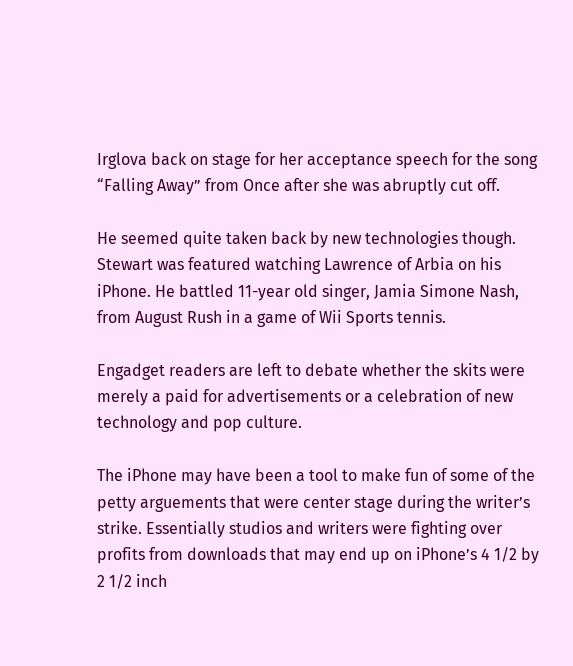Irglova back on stage for her acceptance speech for the song “Falling Away” from Once after she was abruptly cut off.

He seemed quite taken back by new technologies though. Stewart was featured watching Lawrence of Arbia on his iPhone. He battled 11-year old singer, Jamia Simone Nash, from August Rush in a game of Wii Sports tennis.

Engadget readers are left to debate whether the skits were merely a paid for advertisements or a celebration of new technology and pop culture.

The iPhone may have been a tool to make fun of some of the petty arguements that were center stage during the writer’s strike. Essentially studios and writers were fighting over profits from downloads that may end up on iPhone’s 4 1/2 by 2 1/2 inch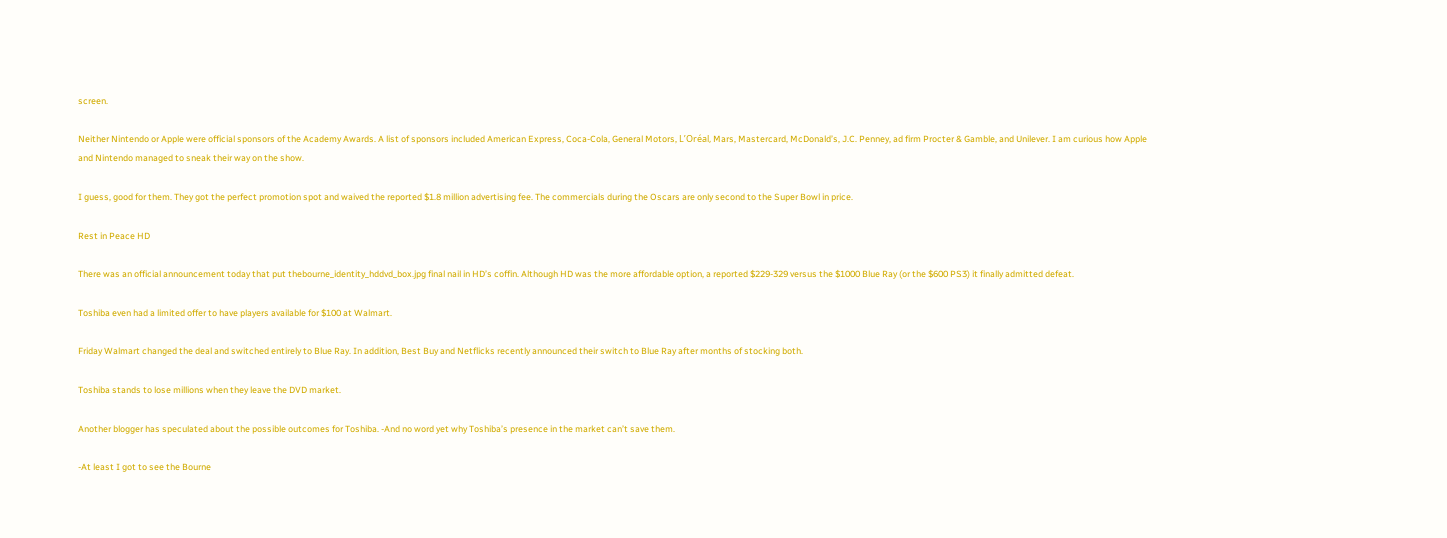screen.

Neither Nintendo or Apple were official sponsors of the Academy Awards. A list of sponsors included American Express, Coca-Cola, General Motors, L’Oréal, Mars, Mastercard, McDonald’s, J.C. Penney, ad firm Procter & Gamble, and Unilever. I am curious how Apple and Nintendo managed to sneak their way on the show.

I guess, good for them. They got the perfect promotion spot and waived the reported $1.8 million advertising fee. The commercials during the Oscars are only second to the Super Bowl in price.

Rest in Peace HD

There was an official announcement today that put thebourne_identity_hddvd_box.jpg final nail in HD’s coffin. Although HD was the more affordable option, a reported $229-329 versus the $1000 Blue Ray (or the $600 PS3) it finally admitted defeat.

Toshiba even had a limited offer to have players available for $100 at Walmart.

Friday Walmart changed the deal and switched entirely to Blue Ray. In addition, Best Buy and Netflicks recently announced their switch to Blue Ray after months of stocking both.

Toshiba stands to lose millions when they leave the DVD market.

Another blogger has speculated about the possible outcomes for Toshiba. -And no word yet why Toshiba’s presence in the market can’t save them.

-At least I got to see the Bourne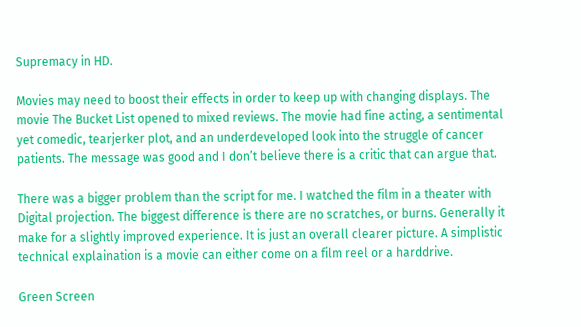Supremacy in HD.

Movies may need to boost their effects in order to keep up with changing displays. The movie The Bucket List opened to mixed reviews. The movie had fine acting, a sentimental yet comedic, tearjerker plot, and an underdeveloped look into the struggle of cancer patients. The message was good and I don’t believe there is a critic that can argue that.

There was a bigger problem than the script for me. I watched the film in a theater with Digital projection. The biggest difference is there are no scratches, or burns. Generally it make for a slightly improved experience. It is just an overall clearer picture. A simplistic technical explaination is a movie can either come on a film reel or a harddrive.

Green Screen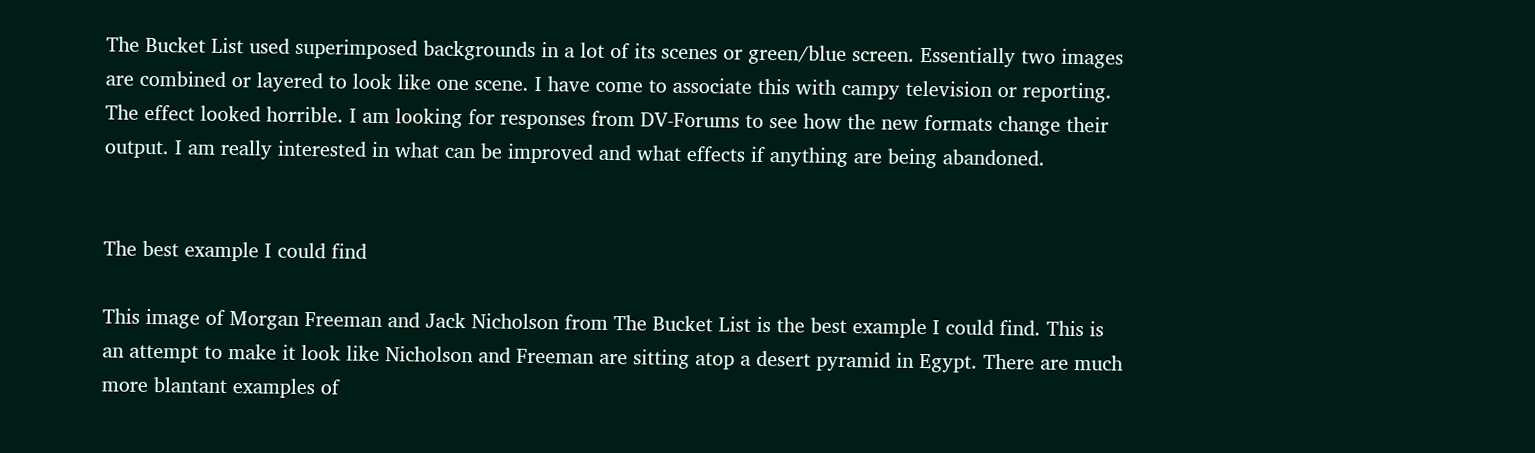The Bucket List used superimposed backgrounds in a lot of its scenes or green/blue screen. Essentially two images are combined or layered to look like one scene. I have come to associate this with campy television or reporting. The effect looked horrible. I am looking for responses from DV-Forums to see how the new formats change their output. I am really interested in what can be improved and what effects if anything are being abandoned.


The best example I could find

This image of Morgan Freeman and Jack Nicholson from The Bucket List is the best example I could find. This is an attempt to make it look like Nicholson and Freeman are sitting atop a desert pyramid in Egypt. There are much more blantant examples of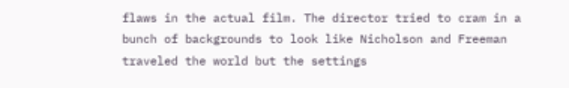flaws in the actual film. The director tried to cram in a bunch of backgrounds to look like Nicholson and Freeman traveled the world but the settings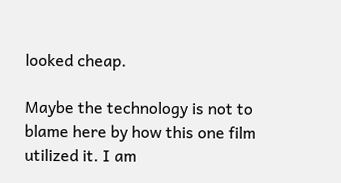looked cheap.

Maybe the technology is not to blame here by how this one film utilized it. I am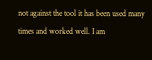not against the tool it has been used many times and worked well. I am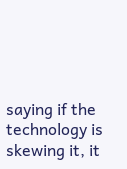saying if the technology is skewing it, it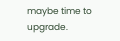maybe time to upgrade.